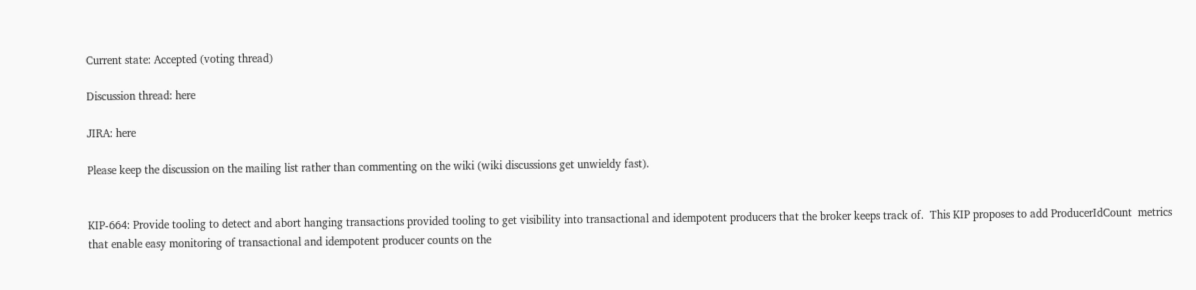Current state: Accepted (voting thread)

Discussion thread: here

JIRA: here

Please keep the discussion on the mailing list rather than commenting on the wiki (wiki discussions get unwieldy fast).


KIP-664: Provide tooling to detect and abort hanging transactions provided tooling to get visibility into transactional and idempotent producers that the broker keeps track of.  This KIP proposes to add ProducerIdCount  metrics that enable easy monitoring of transactional and idempotent producer counts on the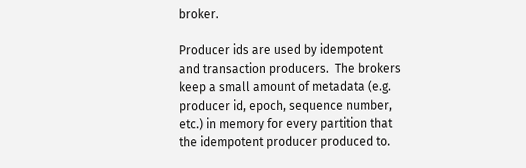broker.

Producer ids are used by idempotent and transaction producers.  The brokers keep a small amount of metadata (e.g. producer id, epoch, sequence number, etc.) in memory for every partition that the idempotent producer produced to.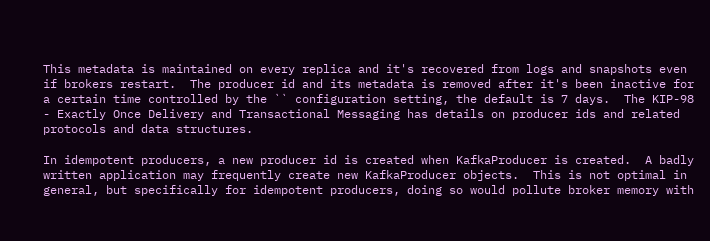This metadata is maintained on every replica and it's recovered from logs and snapshots even if brokers restart.  The producer id and its metadata is removed after it's been inactive for a certain time controlled by the `` configuration setting, the default is 7 days.  The KIP-98 - Exactly Once Delivery and Transactional Messaging has details on producer ids and related protocols and data structures.

In idempotent producers, a new producer id is created when KafkaProducer is created.  A badly written application may frequently create new KafkaProducer objects.  This is not optimal in general, but specifically for idempotent producers, doing so would pollute broker memory with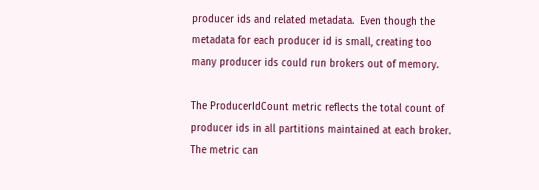producer ids and related metadata.  Even though the metadata for each producer id is small, creating too many producer ids could run brokers out of memory.

The ProducerIdCount metric reflects the total count of producer ids in all partitions maintained at each broker.  The metric can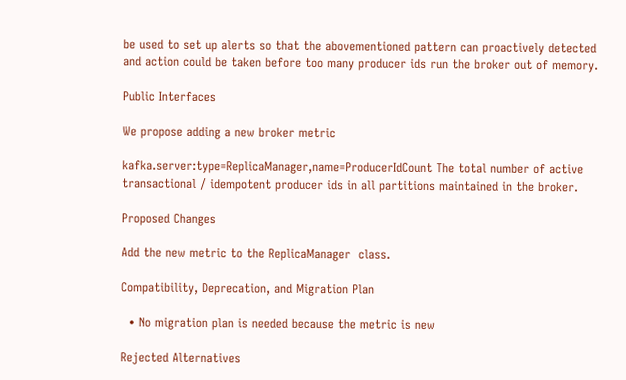be used to set up alerts so that the abovementioned pattern can proactively detected and action could be taken before too many producer ids run the broker out of memory.

Public Interfaces

We propose adding a new broker metric

kafka.server:type=ReplicaManager,name=ProducerIdCount The total number of active transactional / idempotent producer ids in all partitions maintained in the broker.

Proposed Changes

Add the new metric to the ReplicaManager  class.

Compatibility, Deprecation, and Migration Plan

  • No migration plan is needed because the metric is new

Rejected Alternatives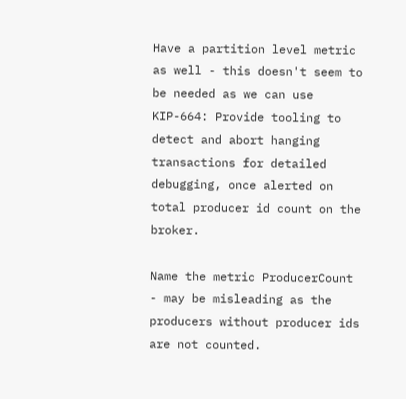Have a partition level metric as well - this doesn't seem to be needed as we can use KIP-664: Provide tooling to detect and abort hanging transactions for detailed debugging, once alerted on total producer id count on the broker.

Name the metric ProducerCount - may be misleading as the producers without producer ids are not counted.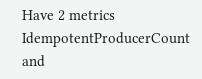Have 2 metrics IdempotentProducerCount  and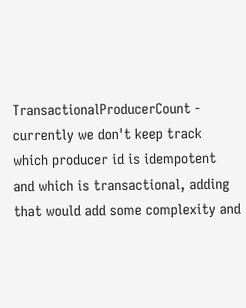TransactionalProducerCount - currently we don't keep track which producer id is idempotent and which is transactional, adding that would add some complexity and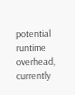potential runtime overhead, currently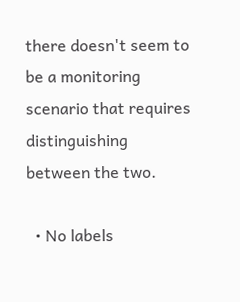there doesn't seem to be a monitoring scenario that requires distinguishing between the two.

  • No labels